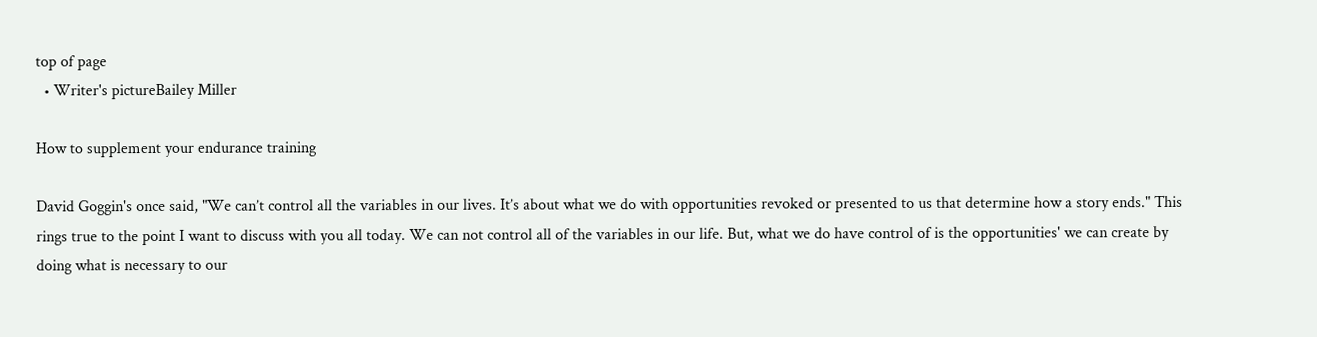top of page
  • Writer's pictureBailey Miller

How to supplement your endurance training

David Goggin's once said, "We can’t control all the variables in our lives. It’s about what we do with opportunities revoked or presented to us that determine how a story ends." This rings true to the point I want to discuss with you all today. We can not control all of the variables in our life. But, what we do have control of is the opportunities' we can create by doing what is necessary to our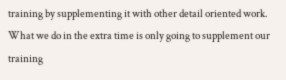training by supplementing it with other detail oriented work. What we do in the extra time is only going to supplement our training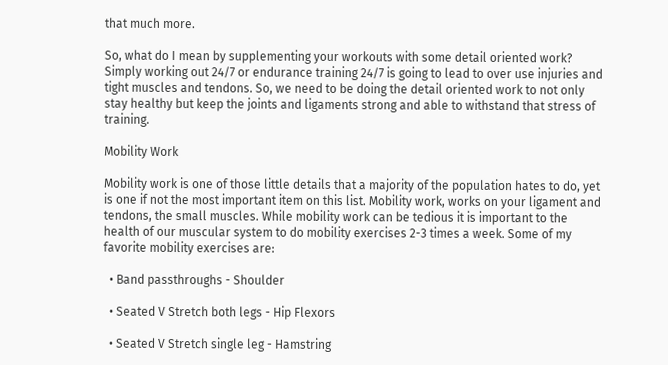that much more.

So, what do I mean by supplementing your workouts with some detail oriented work? Simply working out 24/7 or endurance training 24/7 is going to lead to over use injuries and tight muscles and tendons. So, we need to be doing the detail oriented work to not only stay healthy but keep the joints and ligaments strong and able to withstand that stress of training.

Mobility Work

Mobility work is one of those little details that a majority of the population hates to do, yet is one if not the most important item on this list. Mobility work, works on your ligament and tendons, the small muscles. While mobility work can be tedious it is important to the health of our muscular system to do mobility exercises 2-3 times a week. Some of my favorite mobility exercises are:

  • Band passthroughs - Shoulder

  • Seated V Stretch both legs - Hip Flexors

  • Seated V Stretch single leg - Hamstring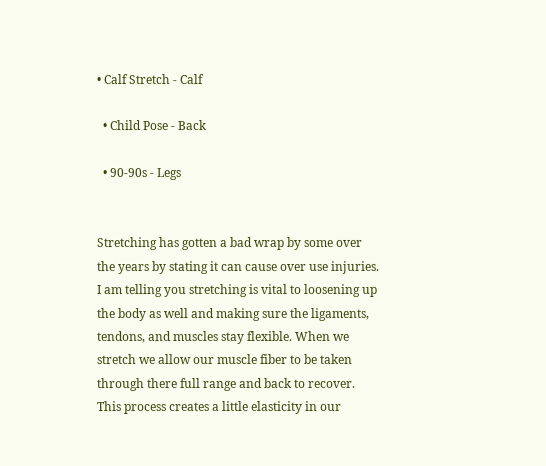• Calf Stretch - Calf

  • Child Pose - Back

  • 90-90s - Legs


Stretching has gotten a bad wrap by some over the years by stating it can cause over use injuries. I am telling you stretching is vital to loosening up the body as well and making sure the ligaments, tendons, and muscles stay flexible. When we stretch we allow our muscle fiber to be taken through there full range and back to recover. This process creates a little elasticity in our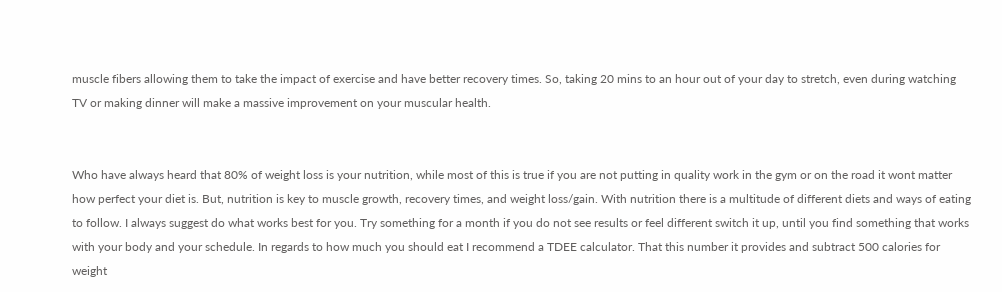muscle fibers allowing them to take the impact of exercise and have better recovery times. So, taking 20 mins to an hour out of your day to stretch, even during watching TV or making dinner will make a massive improvement on your muscular health.


Who have always heard that 80% of weight loss is your nutrition, while most of this is true if you are not putting in quality work in the gym or on the road it wont matter how perfect your diet is. But, nutrition is key to muscle growth, recovery times, and weight loss/gain. With nutrition there is a multitude of different diets and ways of eating to follow. I always suggest do what works best for you. Try something for a month if you do not see results or feel different switch it up, until you find something that works with your body and your schedule. In regards to how much you should eat I recommend a TDEE calculator. That this number it provides and subtract 500 calories for weight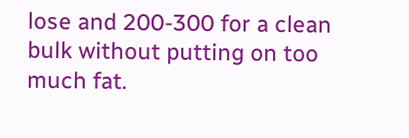lose and 200-300 for a clean bulk without putting on too much fat.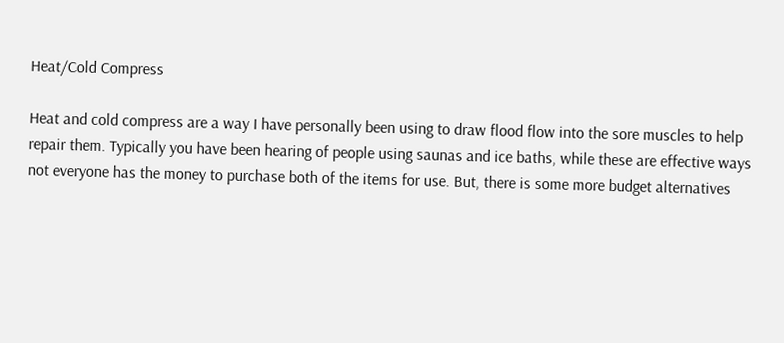Heat/Cold Compress

Heat and cold compress are a way I have personally been using to draw flood flow into the sore muscles to help repair them. Typically you have been hearing of people using saunas and ice baths, while these are effective ways not everyone has the money to purchase both of the items for use. But, there is some more budget alternatives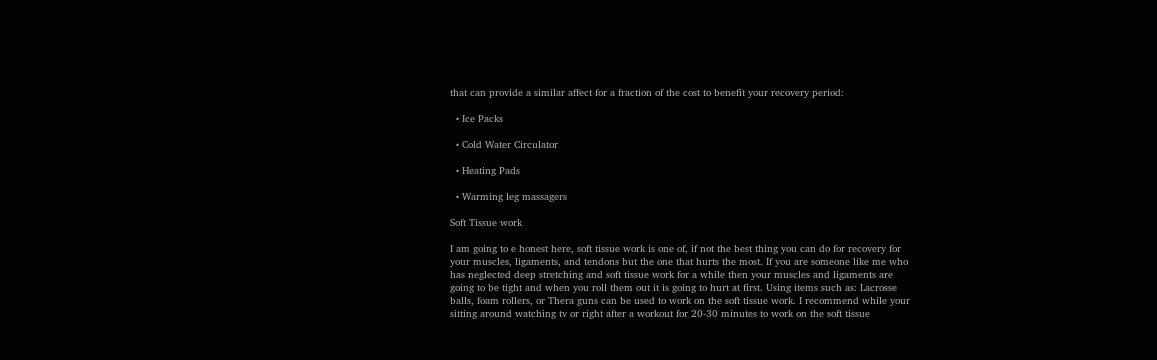that can provide a similar affect for a fraction of the cost to benefit your recovery period:

  • Ice Packs

  • Cold Water Circulator

  • Heating Pads

  • Warming leg massagers

Soft Tissue work

I am going to e honest here, soft tissue work is one of, if not the best thing you can do for recovery for your muscles, ligaments, and tendons but the one that hurts the most. If you are someone like me who has neglected deep stretching and soft tissue work for a while then your muscles and ligaments are going to be tight and when you roll them out it is going to hurt at first. Using items such as: Lacrosse balls, foam rollers, or Thera guns can be used to work on the soft tissue work. I recommend while your sitting around watching tv or right after a workout for 20-30 minutes to work on the soft tissue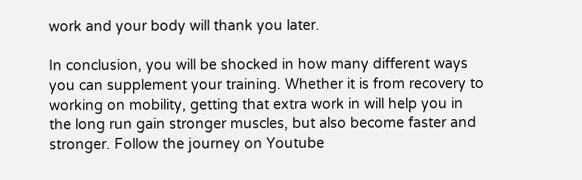work and your body will thank you later.

In conclusion, you will be shocked in how many different ways you can supplement your training. Whether it is from recovery to working on mobility, getting that extra work in will help you in the long run gain stronger muscles, but also become faster and stronger. Follow the journey on Youtube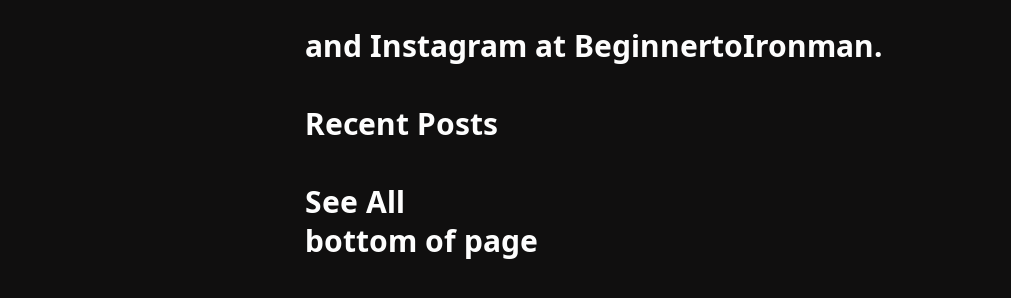and Instagram at BeginnertoIronman.

Recent Posts

See All
bottom of page